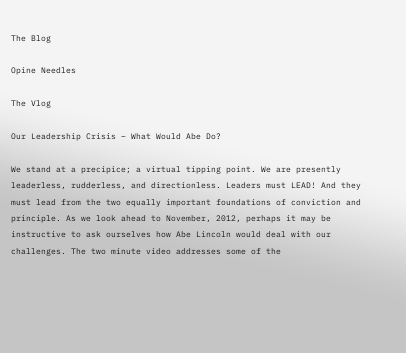The Blog

Opine Needles

The Vlog

Our Leadership Crisis – What Would Abe Do?

We stand at a precipice; a virtual tipping point. We are presently leaderless, rudderless, and directionless. Leaders must LEAD! And they must lead from the two equally important foundations of conviction and principle. As we look ahead to November, 2012, perhaps it may be instructive to ask ourselves how Abe Lincoln would deal with our challenges. The two minute video addresses some of the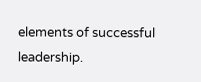elements of successful leadership.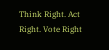Think Right. Act Right. Vote Right